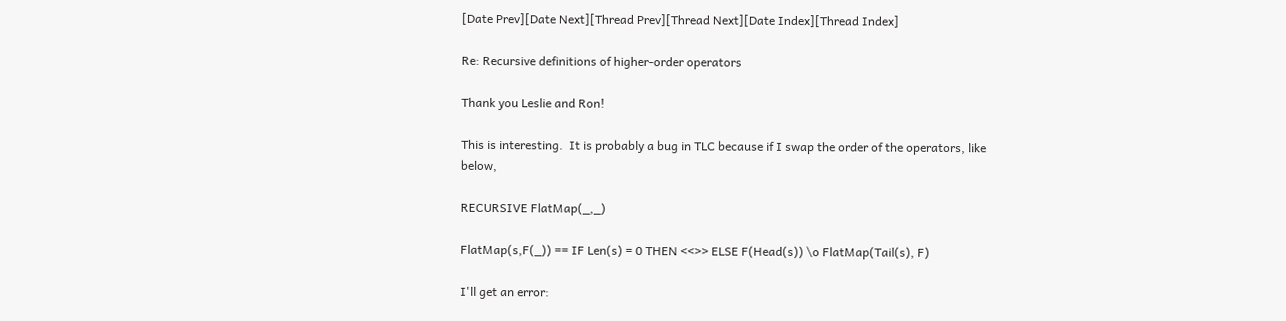[Date Prev][Date Next][Thread Prev][Thread Next][Date Index][Thread Index]

Re: Recursive definitions of higher-order operators

Thank you Leslie and Ron!

This is interesting.  It is probably a bug in TLC because if I swap the order of the operators, like below,

RECURSIVE FlatMap(_,_)

FlatMap(s,F(_)) == IF Len(s) = 0 THEN <<>> ELSE F(Head(s)) \o FlatMap(Tail(s), F)

I'll get an error: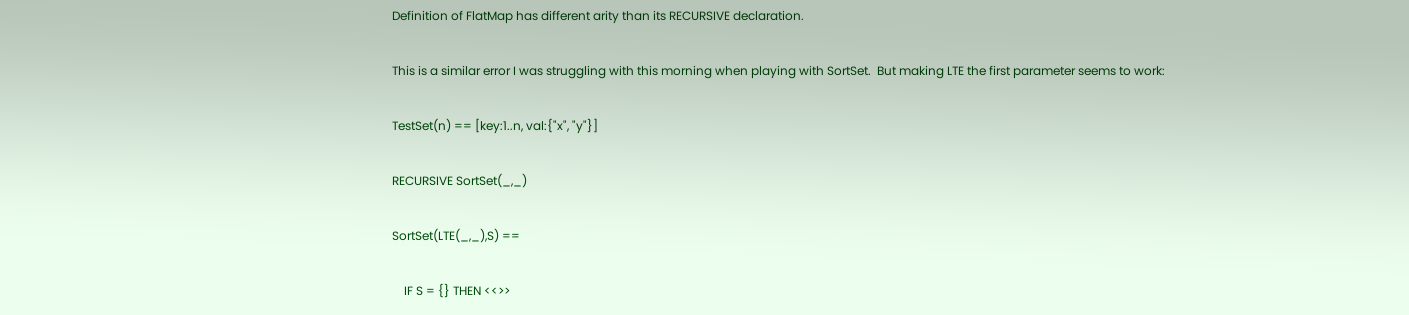Definition of FlatMap has different arity than its RECURSIVE declaration.

This is a similar error I was struggling with this morning when playing with SortSet.  But making LTE the first parameter seems to work:

TestSet(n) == [key:1..n, val:{"x", "y"}]

RECURSIVE SortSet(_,_)

SortSet(LTE(_,_),S) ==

    IF S = {} THEN <<>>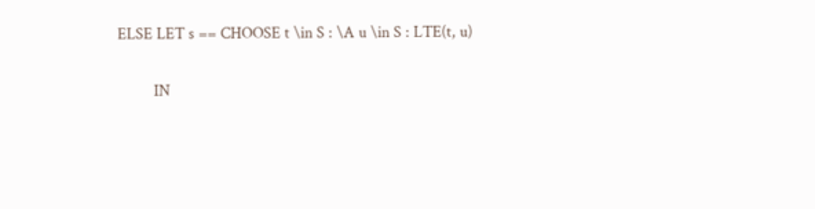ELSE LET s == CHOOSE t \in S : \A u \in S : LTE(t, u)

         IN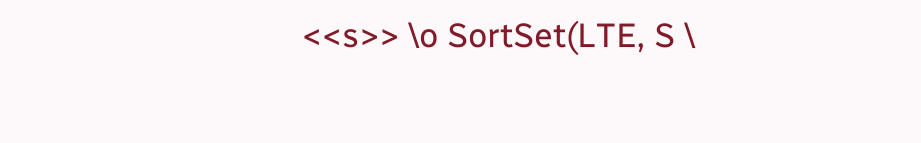<<s>> \o SortSet(LTE, S \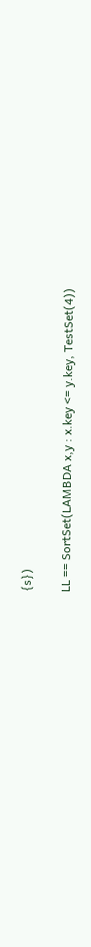{s})

LL == SortSet(LAMBDA x,y : x.key <= y.key, TestSet(4))